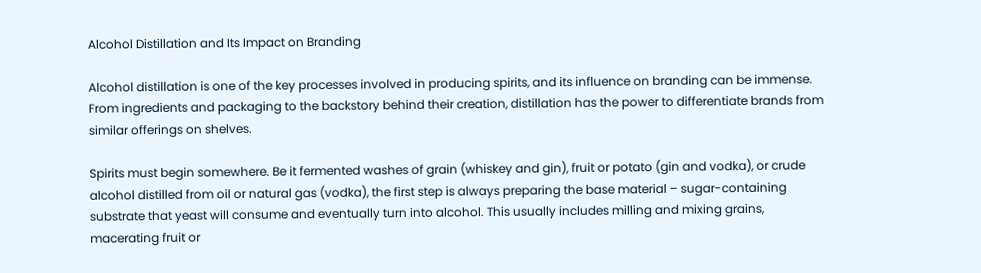Alcohol Distillation and Its Impact on Branding

Alcohol distillation is one of the key processes involved in producing spirits, and its influence on branding can be immense. From ingredients and packaging to the backstory behind their creation, distillation has the power to differentiate brands from similar offerings on shelves.

Spirits must begin somewhere. Be it fermented washes of grain (whiskey and gin), fruit or potato (gin and vodka), or crude alcohol distilled from oil or natural gas (vodka), the first step is always preparing the base material – sugar-containing substrate that yeast will consume and eventually turn into alcohol. This usually includes milling and mixing grains, macerating fruit or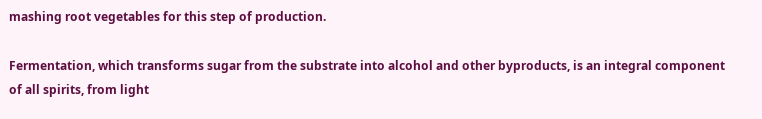mashing root vegetables for this step of production.

Fermentation, which transforms sugar from the substrate into alcohol and other byproducts, is an integral component of all spirits, from light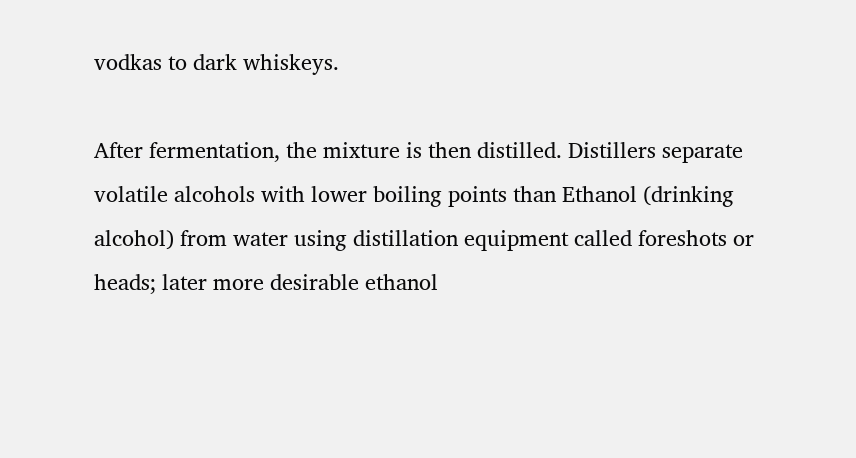vodkas to dark whiskeys.

After fermentation, the mixture is then distilled. Distillers separate volatile alcohols with lower boiling points than Ethanol (drinking alcohol) from water using distillation equipment called foreshots or heads; later more desirable ethanol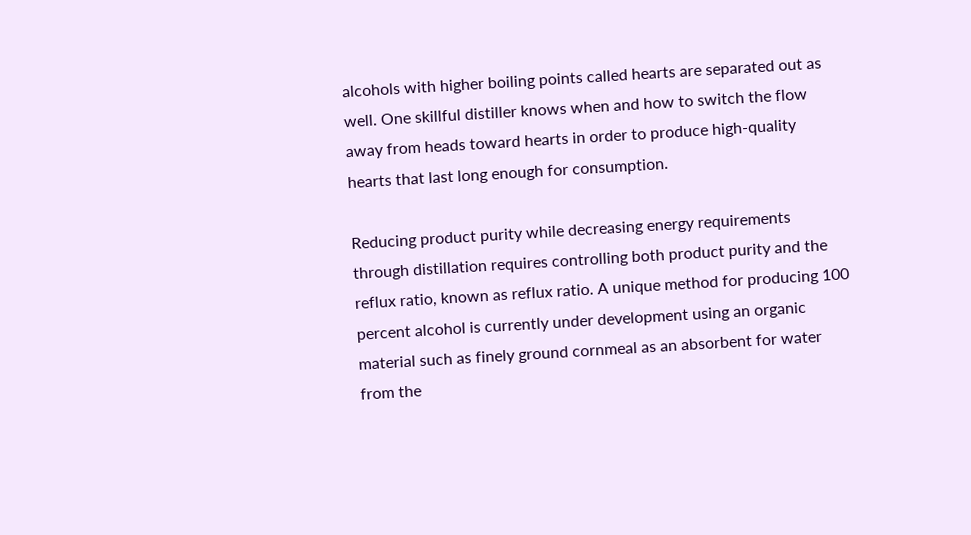alcohols with higher boiling points called hearts are separated out as well. One skillful distiller knows when and how to switch the flow away from heads toward hearts in order to produce high-quality hearts that last long enough for consumption.

Reducing product purity while decreasing energy requirements through distillation requires controlling both product purity and the reflux ratio, known as reflux ratio. A unique method for producing 100 percent alcohol is currently under development using an organic material such as finely ground cornmeal as an absorbent for water from the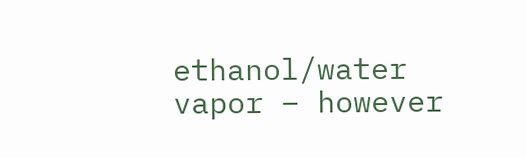ethanol/water vapor – however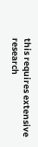this requires extensive research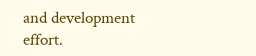and development effort.